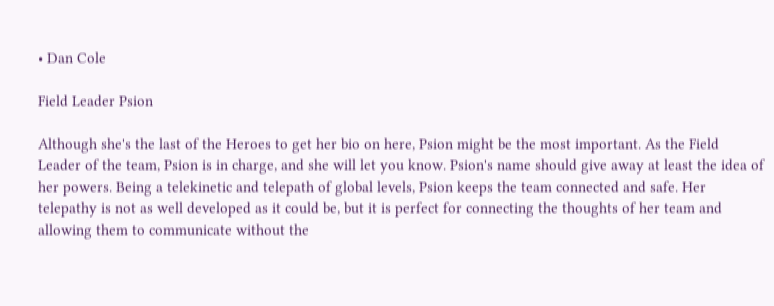• Dan Cole

Field Leader Psion

Although she's the last of the Heroes to get her bio on here, Psion might be the most important. As the Field Leader of the team, Psion is in charge, and she will let you know. Psion's name should give away at least the idea of her powers. Being a telekinetic and telepath of global levels, Psion keeps the team connected and safe. Her telepathy is not as well developed as it could be, but it is perfect for connecting the thoughts of her team and allowing them to communicate without the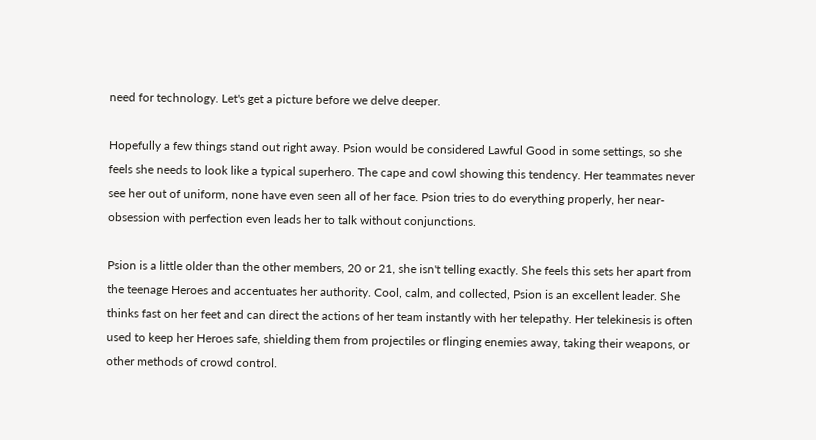need for technology. Let's get a picture before we delve deeper.

Hopefully a few things stand out right away. Psion would be considered Lawful Good in some settings, so she feels she needs to look like a typical superhero. The cape and cowl showing this tendency. Her teammates never see her out of uniform, none have even seen all of her face. Psion tries to do everything properly, her near-obsession with perfection even leads her to talk without conjunctions.

Psion is a little older than the other members, 20 or 21, she isn't telling exactly. She feels this sets her apart from the teenage Heroes and accentuates her authority. Cool, calm, and collected, Psion is an excellent leader. She thinks fast on her feet and can direct the actions of her team instantly with her telepathy. Her telekinesis is often used to keep her Heroes safe, shielding them from projectiles or flinging enemies away, taking their weapons, or other methods of crowd control.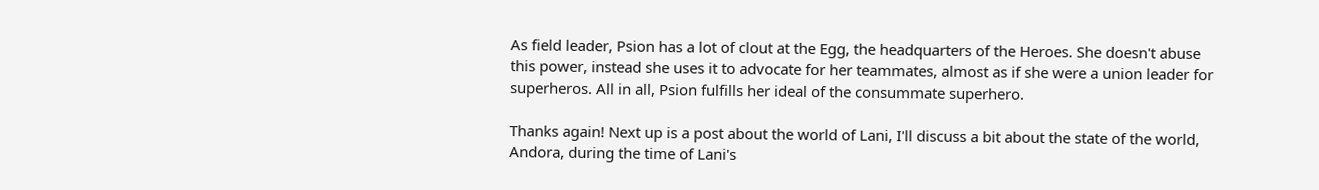As field leader, Psion has a lot of clout at the Egg, the headquarters of the Heroes. She doesn't abuse this power, instead she uses it to advocate for her teammates, almost as if she were a union leader for superheros. All in all, Psion fulfills her ideal of the consummate superhero.

Thanks again! Next up is a post about the world of Lani, I'll discuss a bit about the state of the world, Andora, during the time of Lani's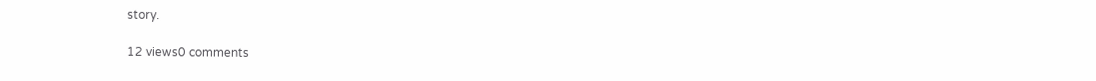story.

12 views0 comments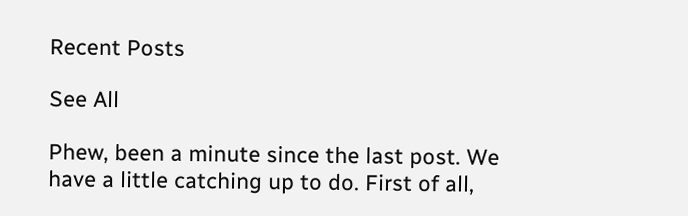Recent Posts

See All

Phew, been a minute since the last post. We have a little catching up to do. First of all,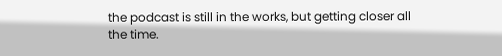the podcast is still in the works, but getting closer all the time.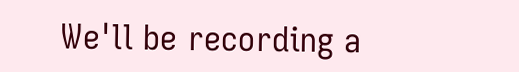We'll be recording a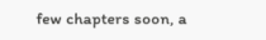few chapters soon, a